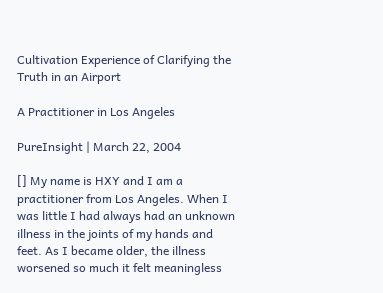Cultivation Experience of Clarifying the Truth in an Airport

A Practitioner in Los Angeles

PureInsight | March 22, 2004

[] My name is HXY and I am a practitioner from Los Angeles. When I was little I had always had an unknown illness in the joints of my hands and feet. As I became older, the illness worsened so much it felt meaningless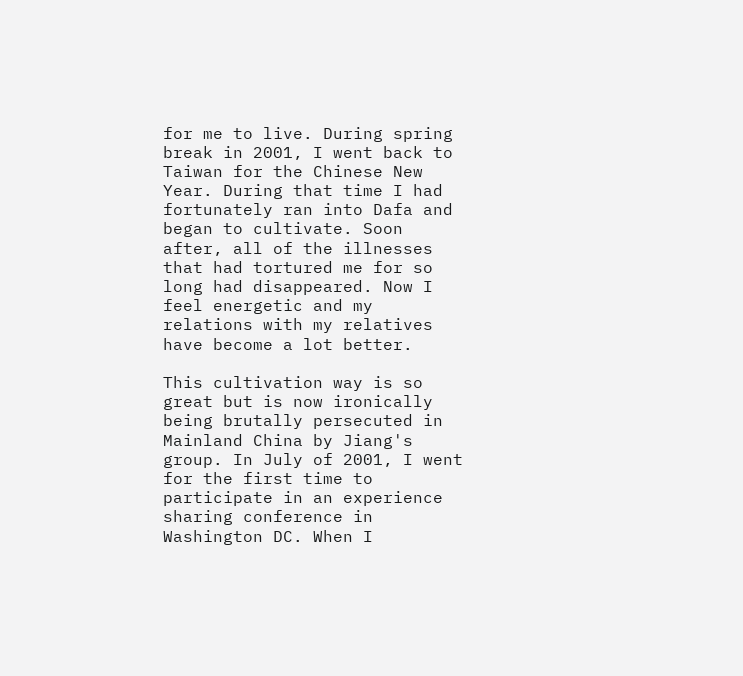for me to live. During spring break in 2001, I went back to Taiwan for the Chinese New Year. During that time I had fortunately ran into Dafa and began to cultivate. Soon after, all of the illnesses that had tortured me for so long had disappeared. Now I feel energetic and my relations with my relatives have become a lot better.

This cultivation way is so great but is now ironically being brutally persecuted in Mainland China by Jiang's group. In July of 2001, I went for the first time to participate in an experience sharing conference in Washington DC. When I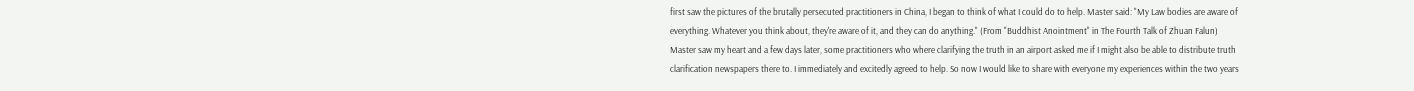first saw the pictures of the brutally persecuted practitioners in China, I began to think of what I could do to help. Master said: "My Law bodies are aware of everything. Whatever you think about, they're aware of it, and they can do anything." (From "Buddhist Anointment" in The Fourth Talk of Zhuan Falun) Master saw my heart and a few days later, some practitioners who where clarifying the truth in an airport asked me if I might also be able to distribute truth clarification newspapers there to. I immediately and excitedly agreed to help. So now I would like to share with everyone my experiences within the two years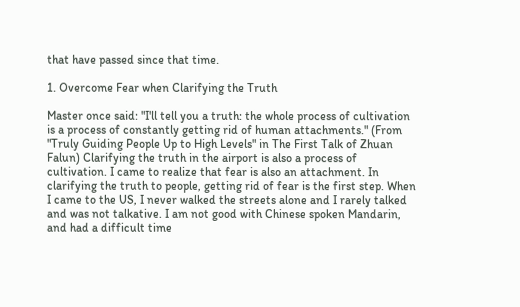that have passed since that time.

1. Overcome Fear when Clarifying the Truth

Master once said: "I'll tell you a truth: the whole process of cultivation is a process of constantly getting rid of human attachments." (From "Truly Guiding People Up to High Levels" in The First Talk of Zhuan Falun) Clarifying the truth in the airport is also a process of cultivation. I came to realize that fear is also an attachment. In clarifying the truth to people, getting rid of fear is the first step. When I came to the US, I never walked the streets alone and I rarely talked and was not talkative. I am not good with Chinese spoken Mandarin, and had a difficult time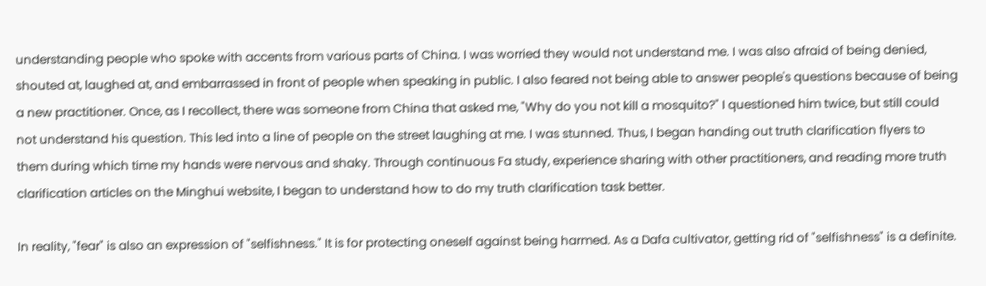understanding people who spoke with accents from various parts of China. I was worried they would not understand me. I was also afraid of being denied, shouted at, laughed at, and embarrassed in front of people when speaking in public. I also feared not being able to answer people's questions because of being a new practitioner. Once, as I recollect, there was someone from China that asked me, "Why do you not kill a mosquito?" I questioned him twice, but still could not understand his question. This led into a line of people on the street laughing at me. I was stunned. Thus, I began handing out truth clarification flyers to them during which time my hands were nervous and shaky. Through continuous Fa study, experience sharing with other practitioners, and reading more truth clarification articles on the Minghui website, I began to understand how to do my truth clarification task better.

In reality, "fear" is also an expression of "selfishness." It is for protecting oneself against being harmed. As a Dafa cultivator, getting rid of "selfishness" is a definite.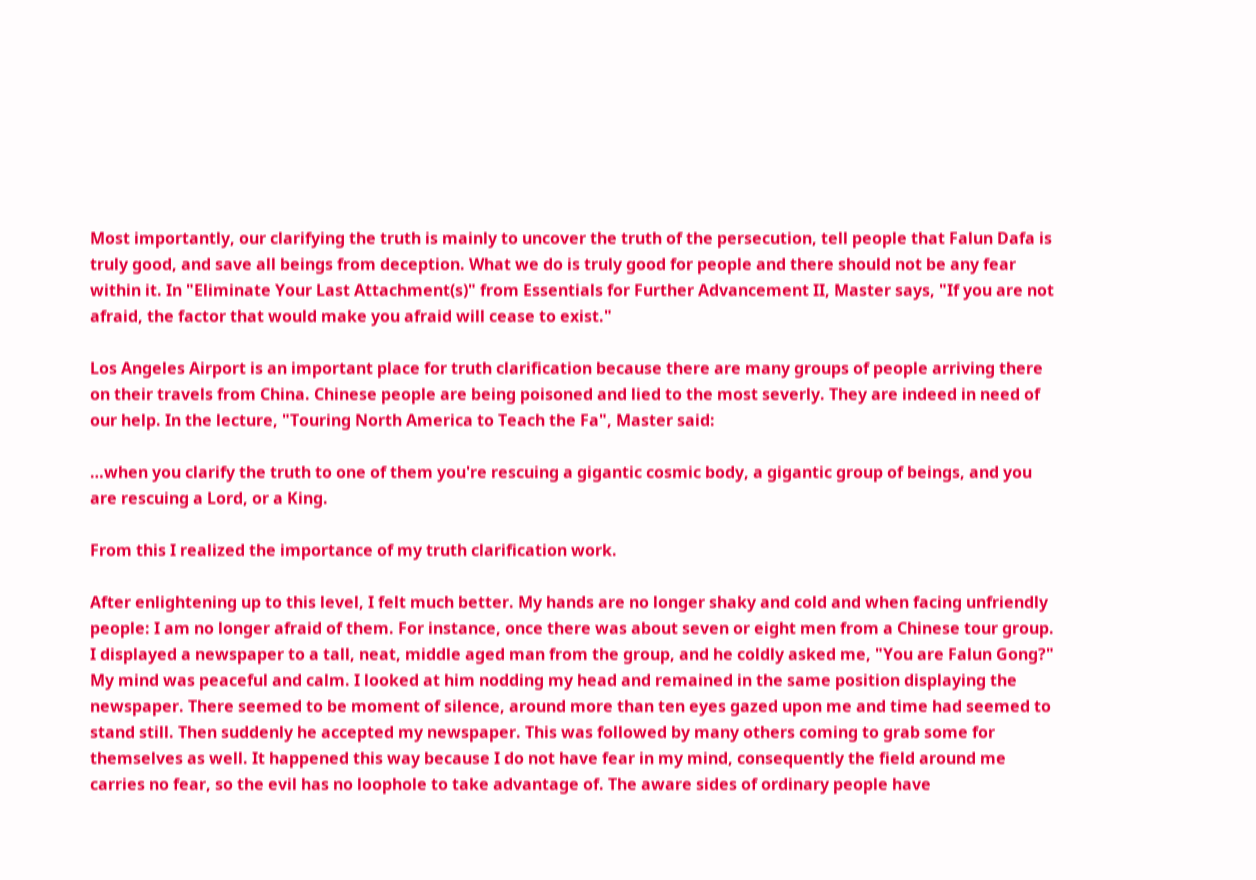Most importantly, our clarifying the truth is mainly to uncover the truth of the persecution, tell people that Falun Dafa is truly good, and save all beings from deception. What we do is truly good for people and there should not be any fear within it. In "Eliminate Your Last Attachment(s)" from Essentials for Further Advancement II, Master says, "If you are not afraid, the factor that would make you afraid will cease to exist."

Los Angeles Airport is an important place for truth clarification because there are many groups of people arriving there on their travels from China. Chinese people are being poisoned and lied to the most severly. They are indeed in need of our help. In the lecture, "Touring North America to Teach the Fa", Master said:

…when you clarify the truth to one of them you're rescuing a gigantic cosmic body, a gigantic group of beings, and you are rescuing a Lord, or a King.

From this I realized the importance of my truth clarification work.

After enlightening up to this level, I felt much better. My hands are no longer shaky and cold and when facing unfriendly people: I am no longer afraid of them. For instance, once there was about seven or eight men from a Chinese tour group. I displayed a newspaper to a tall, neat, middle aged man from the group, and he coldly asked me, "You are Falun Gong?" My mind was peaceful and calm. I looked at him nodding my head and remained in the same position displaying the newspaper. There seemed to be moment of silence, around more than ten eyes gazed upon me and time had seemed to stand still. Then suddenly he accepted my newspaper. This was followed by many others coming to grab some for themselves as well. It happened this way because I do not have fear in my mind, consequently the field around me carries no fear, so the evil has no loophole to take advantage of. The aware sides of ordinary people have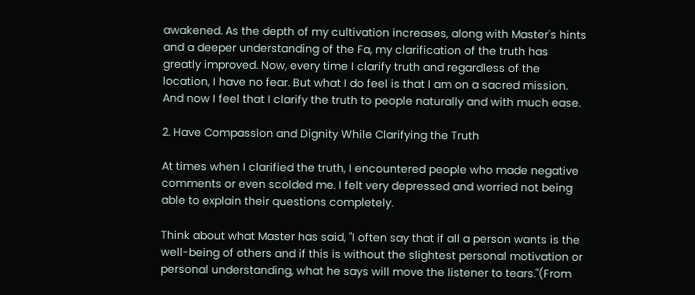awakened. As the depth of my cultivation increases, along with Master's hints and a deeper understanding of the Fa, my clarification of the truth has greatly improved. Now, every time I clarify truth and regardless of the location, I have no fear. But what I do feel is that I am on a sacred mission. And now I feel that I clarify the truth to people naturally and with much ease.

2. Have Compassion and Dignity While Clarifying the Truth

At times when I clarified the truth, I encountered people who made negative comments or even scolded me. I felt very depressed and worried not being able to explain their questions completely.

Think about what Master has said, "I often say that if all a person wants is the well-being of others and if this is without the slightest personal motivation or personal understanding, what he says will move the listener to tears."(From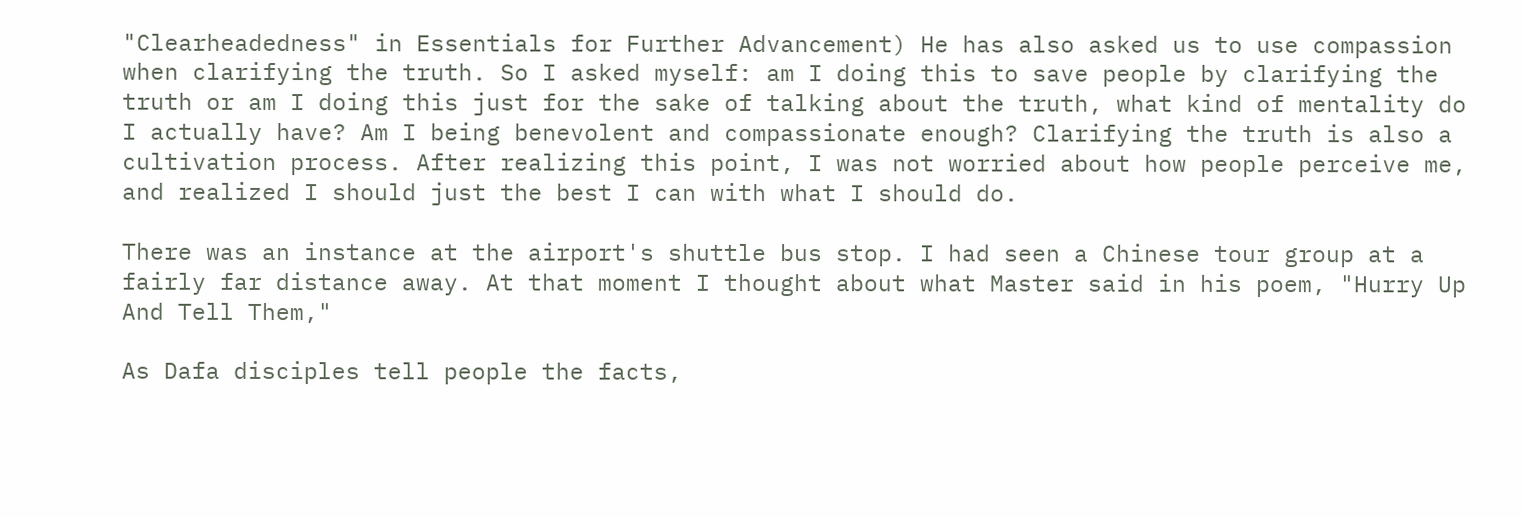"Clearheadedness" in Essentials for Further Advancement) He has also asked us to use compassion when clarifying the truth. So I asked myself: am I doing this to save people by clarifying the truth or am I doing this just for the sake of talking about the truth, what kind of mentality do I actually have? Am I being benevolent and compassionate enough? Clarifying the truth is also a cultivation process. After realizing this point, I was not worried about how people perceive me, and realized I should just the best I can with what I should do.

There was an instance at the airport's shuttle bus stop. I had seen a Chinese tour group at a fairly far distance away. At that moment I thought about what Master said in his poem, "Hurry Up And Tell Them,"

As Dafa disciples tell people the facts,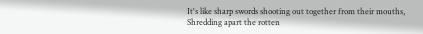It's like sharp swords shooting out together from their mouths,
Shredding apart the rotten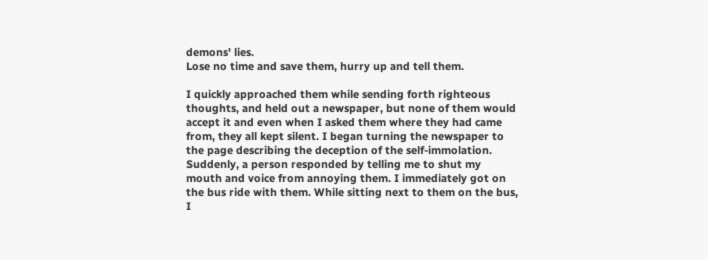demons' lies.
Lose no time and save them, hurry up and tell them.

I quickly approached them while sending forth righteous thoughts, and held out a newspaper, but none of them would accept it and even when I asked them where they had came from, they all kept silent. I began turning the newspaper to the page describing the deception of the self-immolation. Suddenly, a person responded by telling me to shut my mouth and voice from annoying them. I immediately got on the bus ride with them. While sitting next to them on the bus, I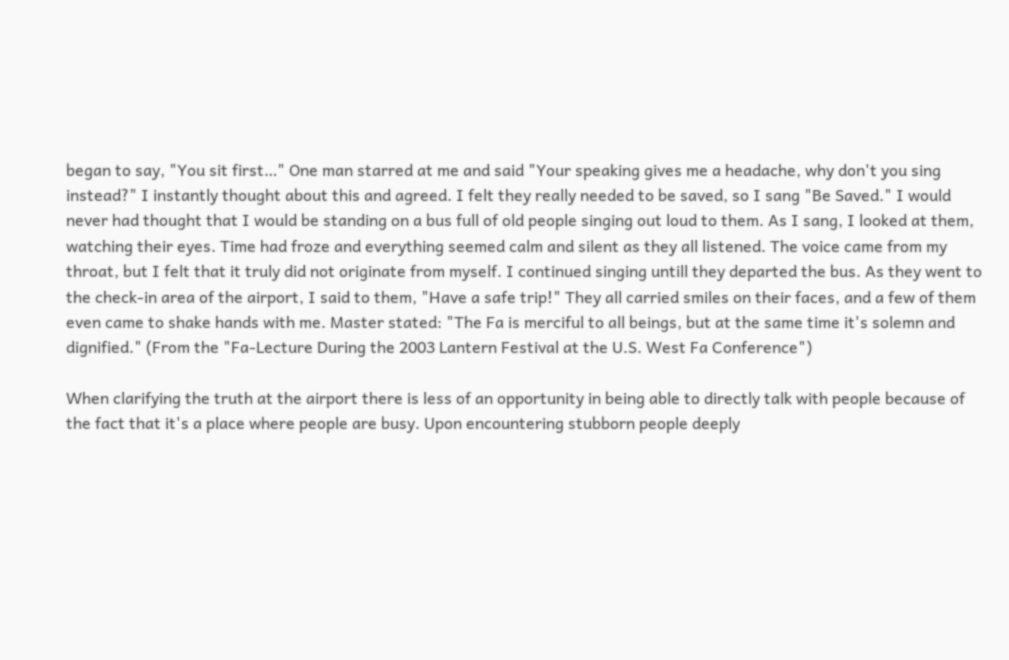began to say, "You sit first…" One man starred at me and said "Your speaking gives me a headache, why don't you sing instead?" I instantly thought about this and agreed. I felt they really needed to be saved, so I sang "Be Saved." I would never had thought that I would be standing on a bus full of old people singing out loud to them. As I sang, I looked at them, watching their eyes. Time had froze and everything seemed calm and silent as they all listened. The voice came from my throat, but I felt that it truly did not originate from myself. I continued singing untill they departed the bus. As they went to the check-in area of the airport, I said to them, "Have a safe trip!" They all carried smiles on their faces, and a few of them even came to shake hands with me. Master stated: "The Fa is merciful to all beings, but at the same time it's solemn and dignified." (From the "Fa-Lecture During the 2003 Lantern Festival at the U.S. West Fa Conference")

When clarifying the truth at the airport there is less of an opportunity in being able to directly talk with people because of the fact that it's a place where people are busy. Upon encountering stubborn people deeply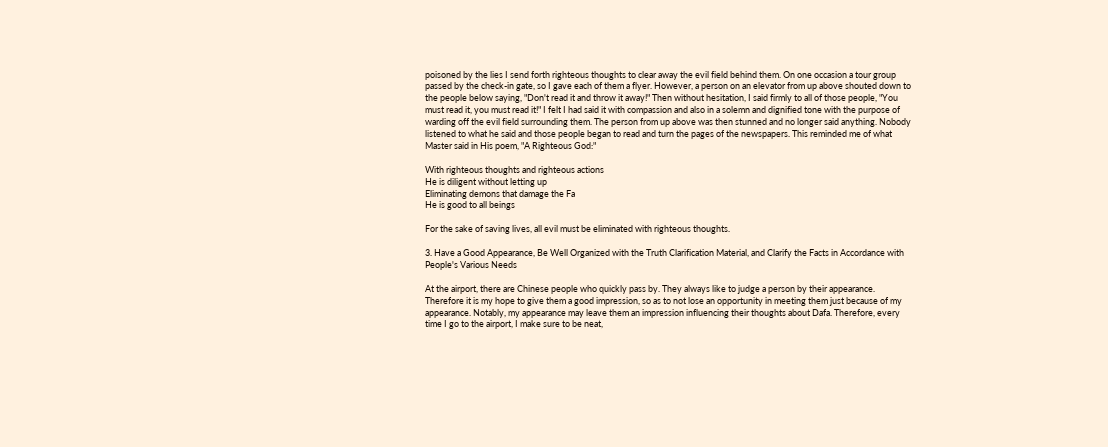poisoned by the lies I send forth righteous thoughts to clear away the evil field behind them. On one occasion a tour group passed by the check-in gate, so I gave each of them a flyer. However, a person on an elevator from up above shouted down to the people below saying, "Don't read it and throw it away!" Then without hesitation, I said firmly to all of those people, "You must read it, you must read it!" I felt I had said it with compassion and also in a solemn and dignified tone with the purpose of warding off the evil field surrounding them. The person from up above was then stunned and no longer said anything. Nobody listened to what he said and those people began to read and turn the pages of the newspapers. This reminded me of what Master said in His poem, "A Righteous God:"

With righteous thoughts and righteous actions
He is diligent without letting up
Eliminating demons that damage the Fa
He is good to all beings

For the sake of saving lives, all evil must be eliminated with righteous thoughts.

3. Have a Good Appearance, Be Well Organized with the Truth Clarification Material, and Clarify the Facts in Accordance with People's Various Needs

At the airport, there are Chinese people who quickly pass by. They always like to judge a person by their appearance. Therefore it is my hope to give them a good impression, so as to not lose an opportunity in meeting them just because of my appearance. Notably, my appearance may leave them an impression influencing their thoughts about Dafa. Therefore, every time I go to the airport, I make sure to be neat,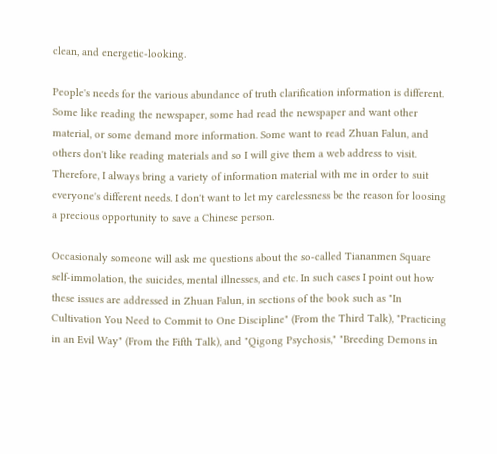clean, and energetic-looking.

People's needs for the various abundance of truth clarification information is different. Some like reading the newspaper, some had read the newspaper and want other material, or some demand more information. Some want to read Zhuan Falun, and others don't like reading materials and so I will give them a web address to visit. Therefore, I always bring a variety of information material with me in order to suit everyone's different needs. I don't want to let my carelessness be the reason for loosing a precious opportunity to save a Chinese person.

Occasionaly someone will ask me questions about the so-called Tiananmen Square self-immolation, the suicides, mental illnesses, and etc. In such cases I point out how these issues are addressed in Zhuan Falun, in sections of the book such as "In Cultivation You Need to Commit to One Discipline" (From the Third Talk), "Practicing in an Evil Way" (From the Fifth Talk), and "Qigong Psychosis," "Breeding Demons in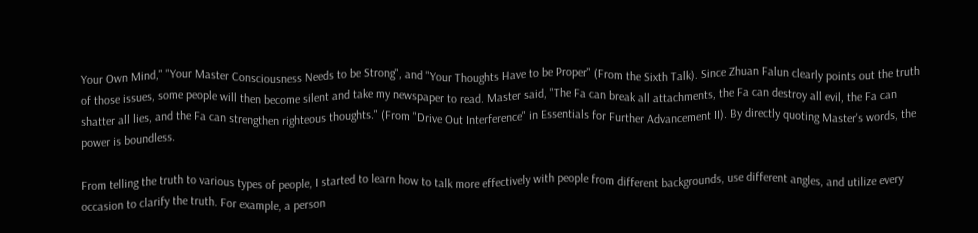Your Own Mind," "Your Master Consciousness Needs to be Strong", and "Your Thoughts Have to be Proper" (From the Sixth Talk). Since Zhuan Falun clearly points out the truth of those issues, some people will then become silent and take my newspaper to read. Master said, "The Fa can break all attachments, the Fa can destroy all evil, the Fa can shatter all lies, and the Fa can strengthen righteous thoughts." (From "Drive Out Interference" in Essentials for Further Advancement II). By directly quoting Master's words, the power is boundless.

From telling the truth to various types of people, I started to learn how to talk more effectively with people from different backgrounds, use different angles, and utilize every occasion to clarify the truth. For example, a person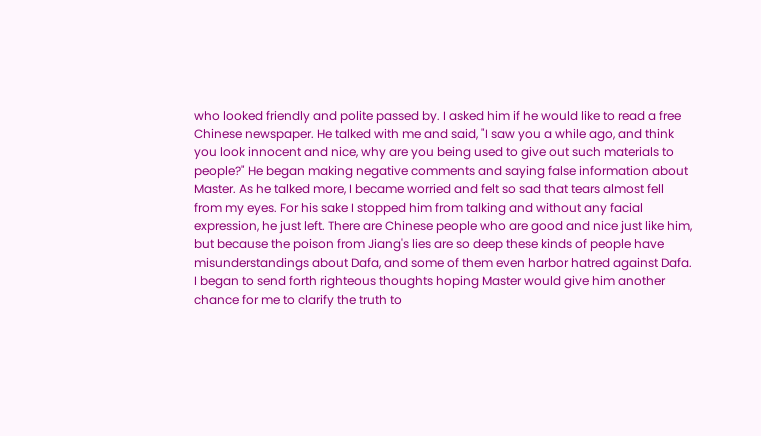who looked friendly and polite passed by. I asked him if he would like to read a free Chinese newspaper. He talked with me and said, "I saw you a while ago, and think you look innocent and nice, why are you being used to give out such materials to people?" He began making negative comments and saying false information about Master. As he talked more, I became worried and felt so sad that tears almost fell from my eyes. For his sake I stopped him from talking and without any facial expression, he just left. There are Chinese people who are good and nice just like him, but because the poison from Jiang's lies are so deep these kinds of people have misunderstandings about Dafa, and some of them even harbor hatred against Dafa. I began to send forth righteous thoughts hoping Master would give him another chance for me to clarify the truth to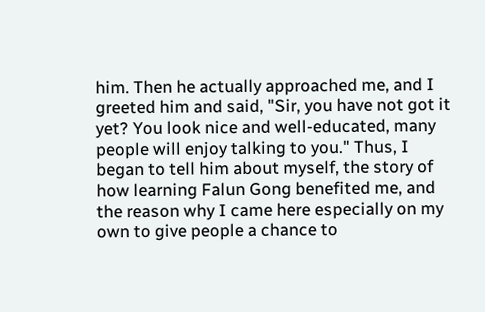him. Then he actually approached me, and I greeted him and said, "Sir, you have not got it yet? You look nice and well-educated, many people will enjoy talking to you." Thus, I began to tell him about myself, the story of how learning Falun Gong benefited me, and the reason why I came here especially on my own to give people a chance to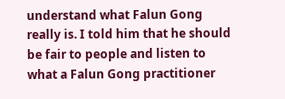understand what Falun Gong really is. I told him that he should be fair to people and listen to what a Falun Gong practitioner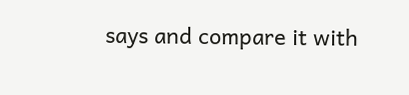says and compare it with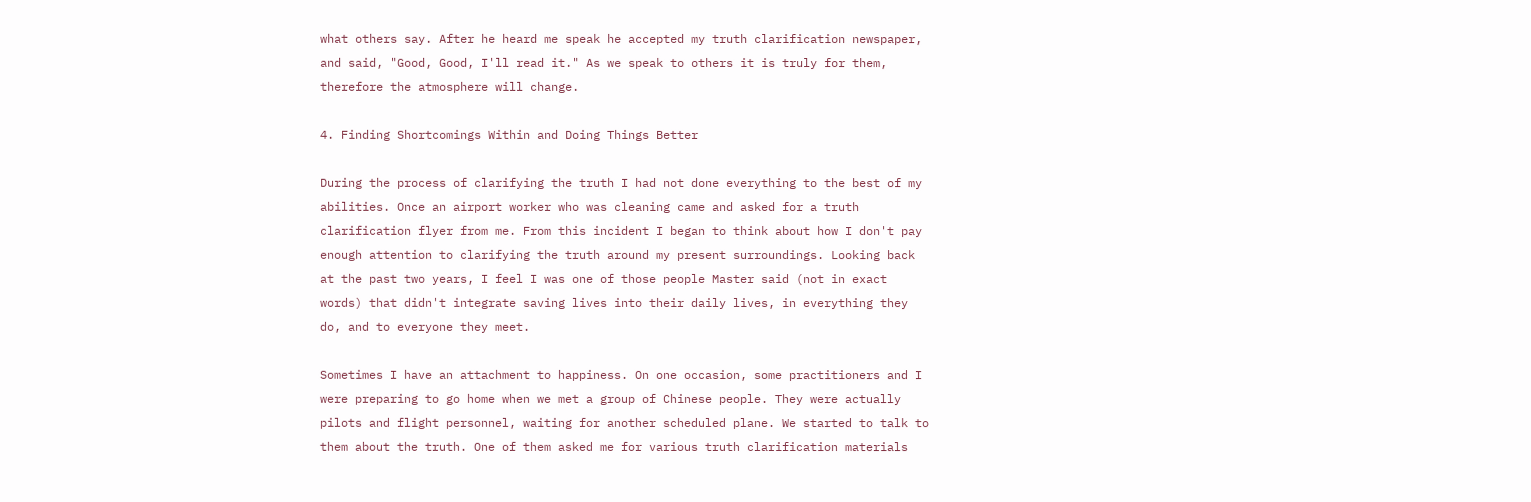what others say. After he heard me speak he accepted my truth clarification newspaper, and said, "Good, Good, I'll read it." As we speak to others it is truly for them, therefore the atmosphere will change.

4. Finding Shortcomings Within and Doing Things Better

During the process of clarifying the truth I had not done everything to the best of my abilities. Once an airport worker who was cleaning came and asked for a truth clarification flyer from me. From this incident I began to think about how I don't pay enough attention to clarifying the truth around my present surroundings. Looking back at the past two years, I feel I was one of those people Master said (not in exact words) that didn't integrate saving lives into their daily lives, in everything they do, and to everyone they meet.

Sometimes I have an attachment to happiness. On one occasion, some practitioners and I were preparing to go home when we met a group of Chinese people. They were actually pilots and flight personnel, waiting for another scheduled plane. We started to talk to them about the truth. One of them asked me for various truth clarification materials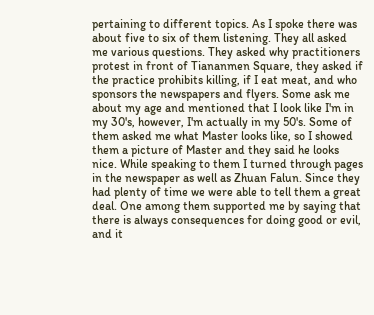pertaining to different topics. As I spoke there was about five to six of them listening. They all asked me various questions. They asked why practitioners protest in front of Tiananmen Square, they asked if the practice prohibits killing, if I eat meat, and who sponsors the newspapers and flyers. Some ask me about my age and mentioned that I look like I'm in my 30's, however, I'm actually in my 50's. Some of them asked me what Master looks like, so I showed them a picture of Master and they said he looks nice. While speaking to them I turned through pages in the newspaper as well as Zhuan Falun. Since they had plenty of time we were able to tell them a great deal. One among them supported me by saying that there is always consequences for doing good or evil, and it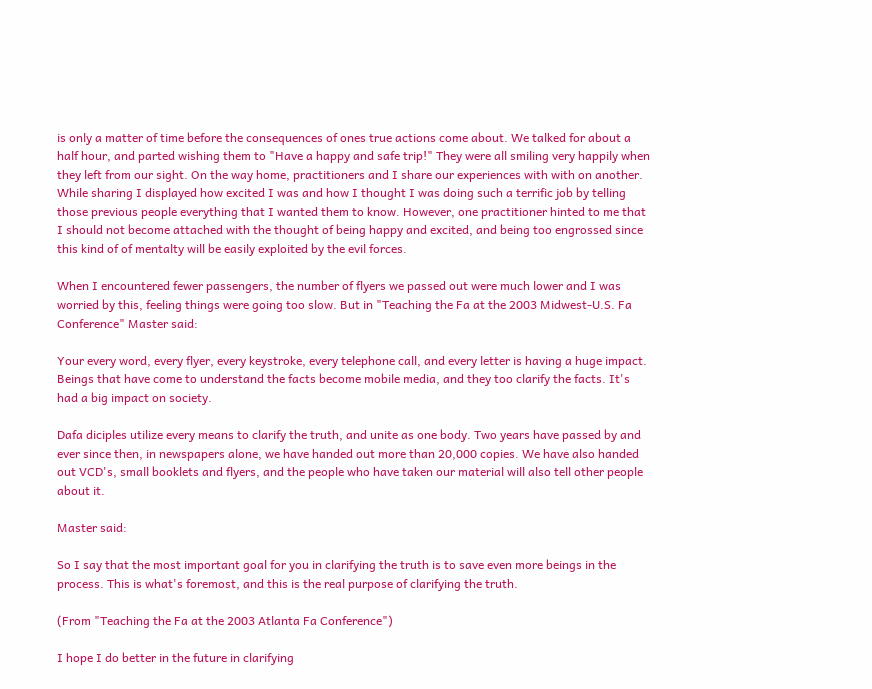is only a matter of time before the consequences of ones true actions come about. We talked for about a half hour, and parted wishing them to "Have a happy and safe trip!" They were all smiling very happily when they left from our sight. On the way home, practitioners and I share our experiences with with on another. While sharing I displayed how excited I was and how I thought I was doing such a terrific job by telling those previous people everything that I wanted them to know. However, one practitioner hinted to me that I should not become attached with the thought of being happy and excited, and being too engrossed since this kind of of mentalty will be easily exploited by the evil forces.

When I encountered fewer passengers, the number of flyers we passed out were much lower and I was worried by this, feeling things were going too slow. But in "Teaching the Fa at the 2003 Midwest-U.S. Fa Conference" Master said:

Your every word, every flyer, every keystroke, every telephone call, and every letter is having a huge impact. Beings that have come to understand the facts become mobile media, and they too clarify the facts. It's had a big impact on society.

Dafa diciples utilize every means to clarify the truth, and unite as one body. Two years have passed by and ever since then, in newspapers alone, we have handed out more than 20,000 copies. We have also handed out VCD's, small booklets and flyers, and the people who have taken our material will also tell other people about it.

Master said:

So I say that the most important goal for you in clarifying the truth is to save even more beings in the process. This is what's foremost, and this is the real purpose of clarifying the truth.

(From "Teaching the Fa at the 2003 Atlanta Fa Conference")

I hope I do better in the future in clarifying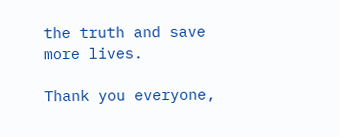the truth and save more lives.

Thank you everyone,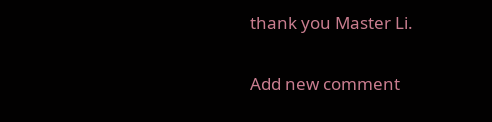thank you Master Li.

Add new comment